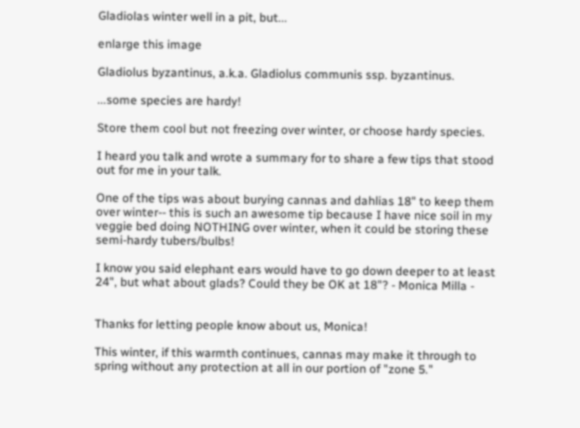Gladiolas winter well in a pit, but...

enlarge this image

Gladiolus byzantinus, a.k.a. Gladiolus communis ssp. byzantinus.

...some species are hardy!

Store them cool but not freezing over winter, or choose hardy species.

I heard you talk and wrote a summary for to share a few tips that stood out for me in your talk.

One of the tips was about burying cannas and dahlias 18" to keep them over winter-- this is such an awesome tip because I have nice soil in my veggie bed doing NOTHING over winter, when it could be storing these semi-hardy tubers/bulbs!

I know you said elephant ears would have to go down deeper to at least 24", but what about glads? Could they be OK at 18"? - Monica Milla -


Thanks for letting people know about us, Monica!

This winter, if this warmth continues, cannas may make it through to spring without any protection at all in our portion of "zone 5."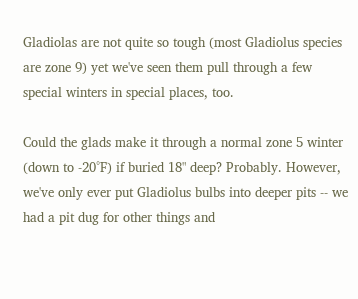Gladiolas are not quite so tough (most Gladiolus species are zone 9) yet we've seen them pull through a few special winters in special places, too.

Could the glads make it through a normal zone 5 winter (down to -20°F) if buried 18" deep? Probably. However, we've only ever put Gladiolus bulbs into deeper pits -- we had a pit dug for other things and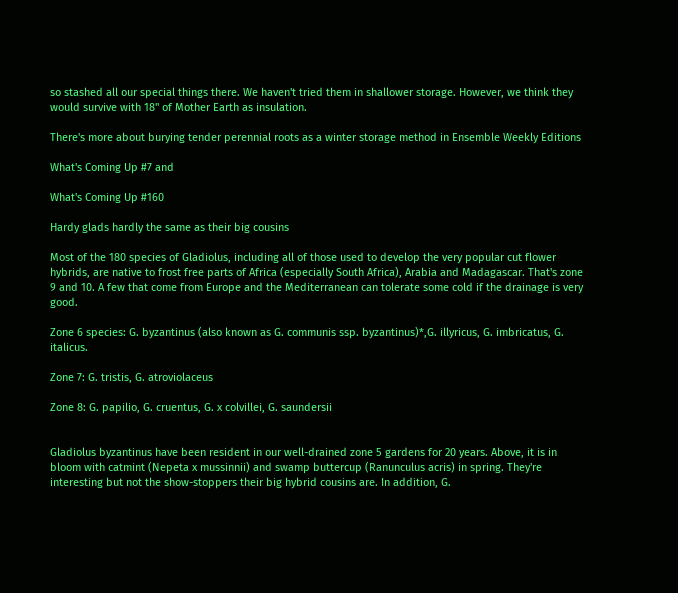so stashed all our special things there. We haven't tried them in shallower storage. However, we think they would survive with 18" of Mother Earth as insulation.

There's more about burying tender perennial roots as a winter storage method in Ensemble Weekly Editions

What's Coming Up #7 and

What's Coming Up #160

Hardy glads hardly the same as their big cousins

Most of the 180 species of Gladiolus, including all of those used to develop the very popular cut flower hybrids, are native to frost free parts of Africa (especially South Africa), Arabia and Madagascar. That's zone 9 and 10. A few that come from Europe and the Mediterranean can tolerate some cold if the drainage is very good.

Zone 6 species: G. byzantinus (also known as G. communis ssp. byzantinus)*,G. illyricus, G. imbricatus, G. italicus.

Zone 7: G. tristis, G. atroviolaceus

Zone 8: G. papilio, G. cruentus, G. x colvillei, G. saundersii


Gladiolus byzantinus have been resident in our well-drained zone 5 gardens for 20 years. Above, it is in bloom with catmint (Nepeta x mussinnii) and swamp buttercup (Ranunculus acris) in spring. They're interesting but not the show-stoppers their big hybrid cousins are. In addition, G.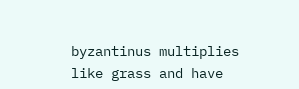byzantinus multiplies like grass and have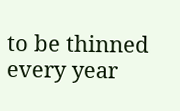to be thinned every year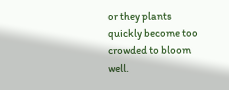or they plants quickly become too crowded to bloom well.